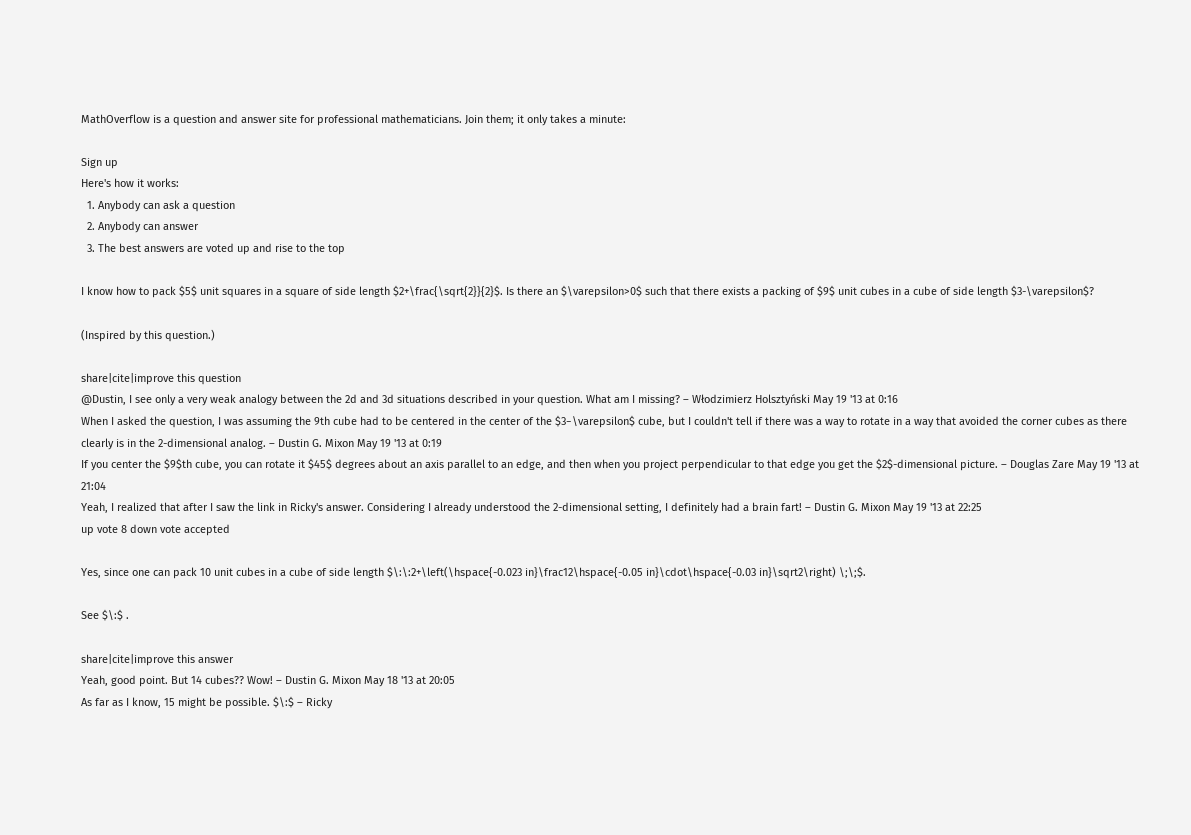MathOverflow is a question and answer site for professional mathematicians. Join them; it only takes a minute:

Sign up
Here's how it works:
  1. Anybody can ask a question
  2. Anybody can answer
  3. The best answers are voted up and rise to the top

I know how to pack $5$ unit squares in a square of side length $2+\frac{\sqrt{2}}{2}$. Is there an $\varepsilon>0$ such that there exists a packing of $9$ unit cubes in a cube of side length $3-\varepsilon$?

(Inspired by this question.)

share|cite|improve this question
@Dustin, I see only a very weak analogy between the 2d and 3d situations described in your question. What am I missing? – Włodzimierz Holsztyński May 19 '13 at 0:16
When I asked the question, I was assuming the 9th cube had to be centered in the center of the $3−\varepsilon$ cube, but I couldn't tell if there was a way to rotate in a way that avoided the corner cubes as there clearly is in the 2-dimensional analog. – Dustin G. Mixon May 19 '13 at 0:19
If you center the $9$th cube, you can rotate it $45$ degrees about an axis parallel to an edge, and then when you project perpendicular to that edge you get the $2$-dimensional picture. – Douglas Zare May 19 '13 at 21:04
Yeah, I realized that after I saw the link in Ricky's answer. Considering I already understood the 2-dimensional setting, I definitely had a brain fart! – Dustin G. Mixon May 19 '13 at 22:25
up vote 8 down vote accepted

Yes, since one can pack 10 unit cubes in a cube of side length $\:\:2+\left(\hspace{-0.023 in}\frac12\hspace{-0.05 in}\cdot\hspace{-0.03 in}\sqrt2\right) \;\;$.

See $\:$ .

share|cite|improve this answer
Yeah, good point. But 14 cubes?? Wow! – Dustin G. Mixon May 18 '13 at 20:05
As far as I know, 15 might be possible. $\:$ – Ricky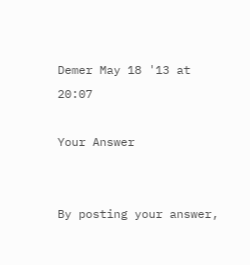Demer May 18 '13 at 20:07

Your Answer


By posting your answer,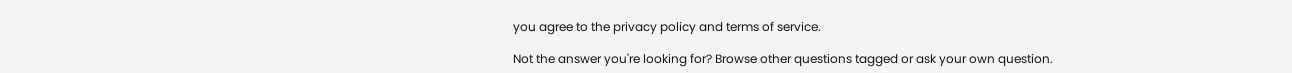you agree to the privacy policy and terms of service.

Not the answer you're looking for? Browse other questions tagged or ask your own question.